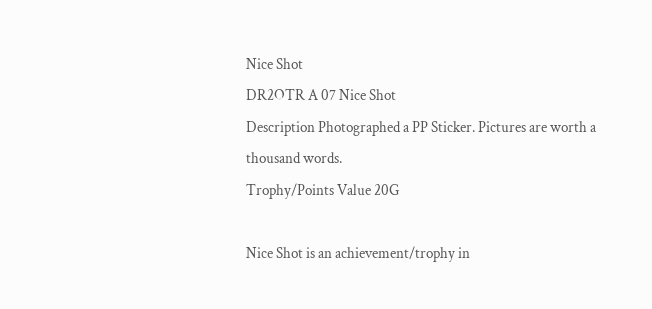Nice Shot
DR2OTR A 07 Nice Shot
Description Photographed a PP Sticker. Pictures are worth a thousand words.
Trophy/Points Value 20G

Nice Shot is an achievement/trophy in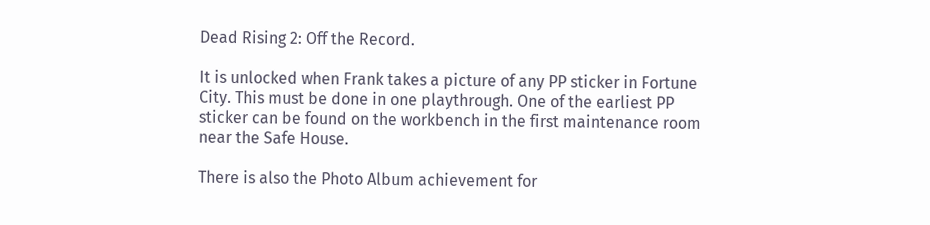Dead Rising 2: Off the Record.

It is unlocked when Frank takes a picture of any PP sticker in Fortune City. This must be done in one playthrough. One of the earliest PP sticker can be found on the workbench in the first maintenance room near the Safe House.

There is also the Photo Album achievement for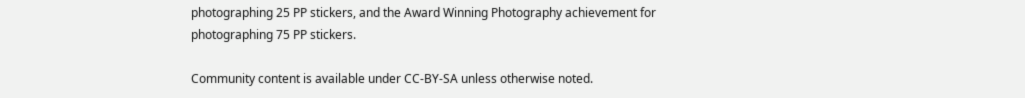photographing 25 PP stickers, and the Award Winning Photography achievement for photographing 75 PP stickers.

Community content is available under CC-BY-SA unless otherwise noted.